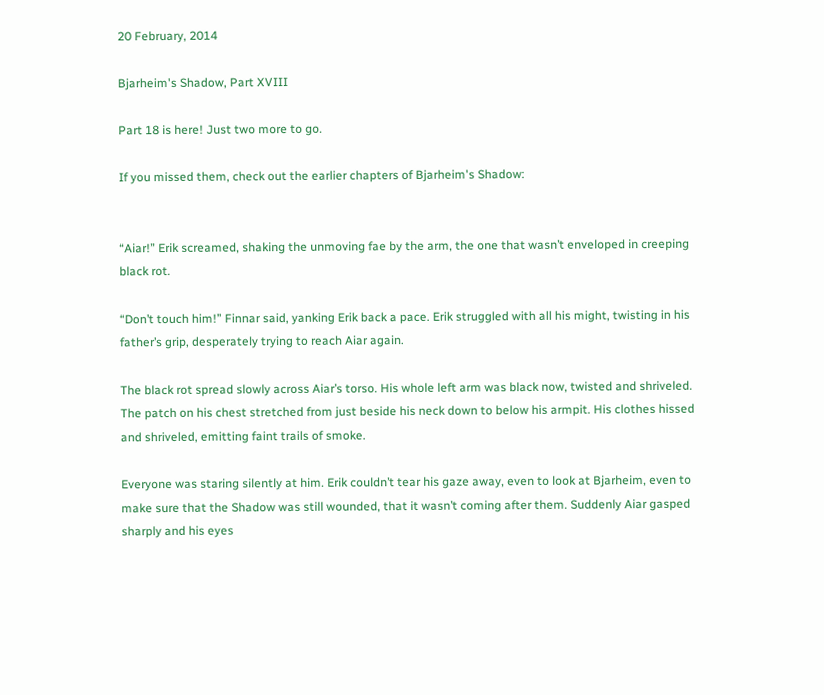20 February, 2014

Bjarheim's Shadow, Part XVIII

Part 18 is here! Just two more to go.

If you missed them, check out the earlier chapters of Bjarheim's Shadow:


“Aiar!” Erik screamed, shaking the unmoving fae by the arm, the one that wasn’t enveloped in creeping black rot.

“Don’t touch him!” Finnar said, yanking Erik back a pace. Erik struggled with all his might, twisting in his father’s grip, desperately trying to reach Aiar again.

The black rot spread slowly across Aiar’s torso. His whole left arm was black now, twisted and shriveled. The patch on his chest stretched from just beside his neck down to below his armpit. His clothes hissed and shriveled, emitting faint trails of smoke.

Everyone was staring silently at him. Erik couldn’t tear his gaze away, even to look at Bjarheim, even to make sure that the Shadow was still wounded, that it wasn’t coming after them. Suddenly Aiar gasped sharply and his eyes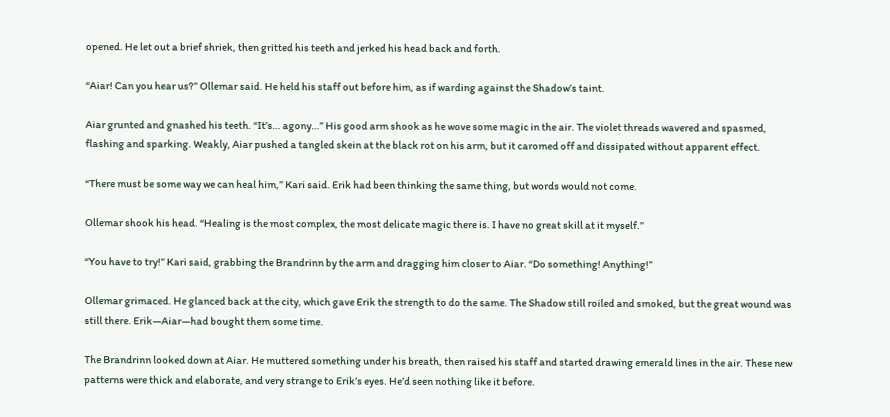opened. He let out a brief shriek, then gritted his teeth and jerked his head back and forth.

“Aiar! Can you hear us?” Ollemar said. He held his staff out before him, as if warding against the Shadow’s taint.

Aiar grunted and gnashed his teeth. “It’s… agony…” His good arm shook as he wove some magic in the air. The violet threads wavered and spasmed, flashing and sparking. Weakly, Aiar pushed a tangled skein at the black rot on his arm, but it caromed off and dissipated without apparent effect.

“There must be some way we can heal him,” Kari said. Erik had been thinking the same thing, but words would not come.

Ollemar shook his head. “Healing is the most complex, the most delicate magic there is. I have no great skill at it myself.”

“You have to try!” Kari said, grabbing the Brandrinn by the arm and dragging him closer to Aiar. “Do something! Anything!”

Ollemar grimaced. He glanced back at the city, which gave Erik the strength to do the same. The Shadow still roiled and smoked, but the great wound was still there. Erik—Aiar—had bought them some time.

The Brandrinn looked down at Aiar. He muttered something under his breath, then raised his staff and started drawing emerald lines in the air. These new patterns were thick and elaborate, and very strange to Erik’s eyes. He’d seen nothing like it before.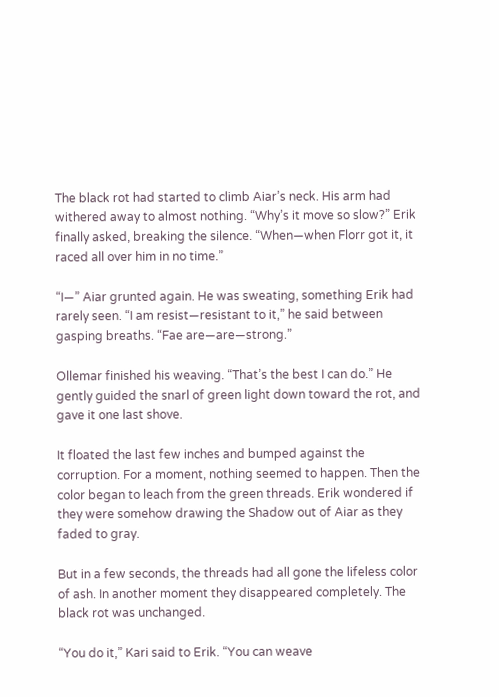The black rot had started to climb Aiar’s neck. His arm had withered away to almost nothing. “Why’s it move so slow?” Erik finally asked, breaking the silence. “When—when Florr got it, it raced all over him in no time.”

“I—” Aiar grunted again. He was sweating, something Erik had rarely seen. “I am resist—resistant to it,” he said between gasping breaths. “Fae are—are—strong.”

Ollemar finished his weaving. “That’s the best I can do.” He gently guided the snarl of green light down toward the rot, and gave it one last shove.

It floated the last few inches and bumped against the corruption. For a moment, nothing seemed to happen. Then the color began to leach from the green threads. Erik wondered if they were somehow drawing the Shadow out of Aiar as they faded to gray.

But in a few seconds, the threads had all gone the lifeless color of ash. In another moment they disappeared completely. The black rot was unchanged.

“You do it,” Kari said to Erik. “You can weave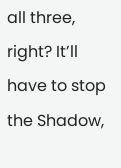all three, right? It’ll have to stop the Shadow,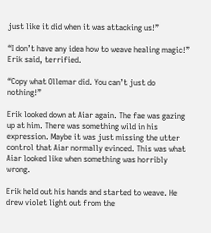just like it did when it was attacking us!”

“I don’t have any idea how to weave healing magic!” Erik said, terrified.

“Copy what Ollemar did. You can’t just do nothing!”

Erik looked down at Aiar again. The fae was gazing up at him. There was something wild in his expression. Maybe it was just missing the utter control that Aiar normally evinced. This was what Aiar looked like when something was horribly wrong.

Erik held out his hands and started to weave. He drew violet light out from the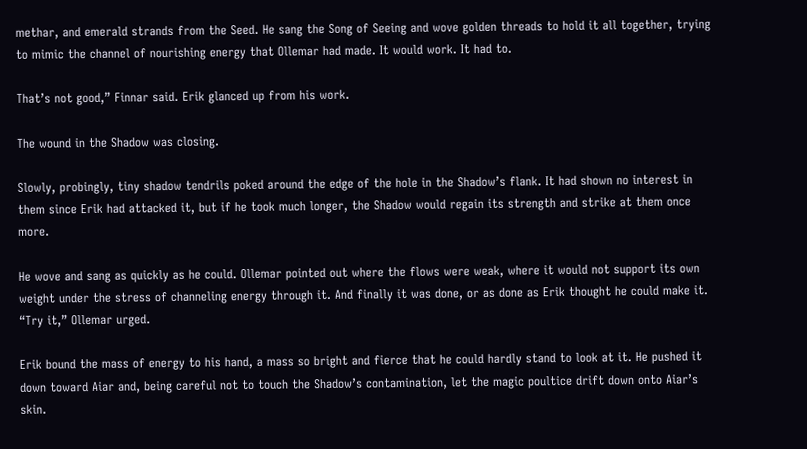methar, and emerald strands from the Seed. He sang the Song of Seeing and wove golden threads to hold it all together, trying to mimic the channel of nourishing energy that Ollemar had made. It would work. It had to.

That’s not good,” Finnar said. Erik glanced up from his work.

The wound in the Shadow was closing.

Slowly, probingly, tiny shadow tendrils poked around the edge of the hole in the Shadow’s flank. It had shown no interest in them since Erik had attacked it, but if he took much longer, the Shadow would regain its strength and strike at them once more.

He wove and sang as quickly as he could. Ollemar pointed out where the flows were weak, where it would not support its own weight under the stress of channeling energy through it. And finally it was done, or as done as Erik thought he could make it. “Try it,” Ollemar urged.

Erik bound the mass of energy to his hand, a mass so bright and fierce that he could hardly stand to look at it. He pushed it down toward Aiar and, being careful not to touch the Shadow’s contamination, let the magic poultice drift down onto Aiar’s skin.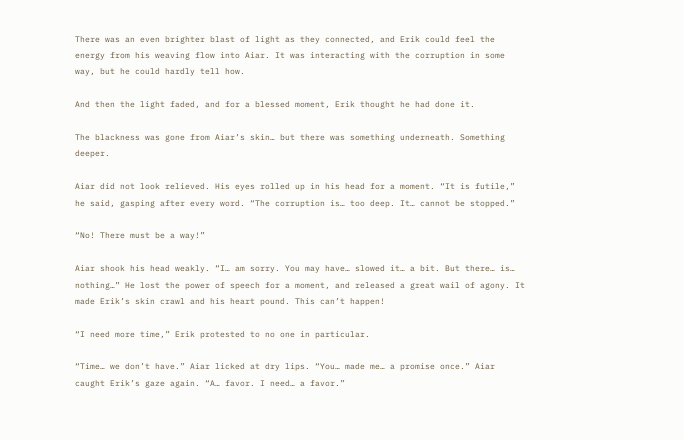There was an even brighter blast of light as they connected, and Erik could feel the energy from his weaving flow into Aiar. It was interacting with the corruption in some way, but he could hardly tell how.

And then the light faded, and for a blessed moment, Erik thought he had done it.

The blackness was gone from Aiar’s skin… but there was something underneath. Something deeper.

Aiar did not look relieved. His eyes rolled up in his head for a moment. “It is futile,” he said, gasping after every word. “The corruption is… too deep. It… cannot be stopped.”

“No! There must be a way!”

Aiar shook his head weakly. “I… am sorry. You may have… slowed it… a bit. But there… is… nothing…” He lost the power of speech for a moment, and released a great wail of agony. It made Erik’s skin crawl and his heart pound. This can’t happen!

“I need more time,” Erik protested to no one in particular.

“Time… we don’t have.” Aiar licked at dry lips. “You… made me… a promise once.” Aiar caught Erik’s gaze again. “A… favor. I need… a favor.”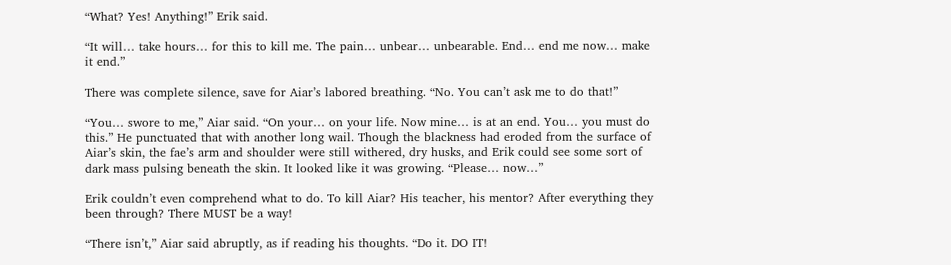“What? Yes! Anything!” Erik said.

“It will… take hours… for this to kill me. The pain… unbear… unbearable. End… end me now… make it end.”

There was complete silence, save for Aiar’s labored breathing. “No. You can’t ask me to do that!”

“You… swore to me,” Aiar said. “On your… on your life. Now mine… is at an end. You… you must do this.” He punctuated that with another long wail. Though the blackness had eroded from the surface of Aiar’s skin, the fae’s arm and shoulder were still withered, dry husks, and Erik could see some sort of dark mass pulsing beneath the skin. It looked like it was growing. “Please… now…”

Erik couldn’t even comprehend what to do. To kill Aiar? His teacher, his mentor? After everything they been through? There MUST be a way!

“There isn’t,” Aiar said abruptly, as if reading his thoughts. “Do it. DO IT!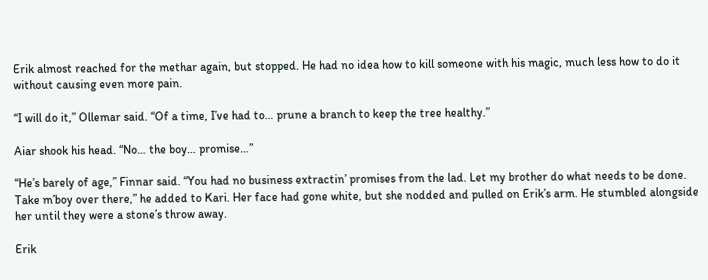Erik almost reached for the methar again, but stopped. He had no idea how to kill someone with his magic, much less how to do it without causing even more pain.

“I will do it,” Ollemar said. “Of a time, I’ve had to… prune a branch to keep the tree healthy.”

Aiar shook his head. “No… the boy… promise…”

“He’s barely of age,” Finnar said. “You had no business extractin’ promises from the lad. Let my brother do what needs to be done. Take m’boy over there,” he added to Kari. Her face had gone white, but she nodded and pulled on Erik’s arm. He stumbled alongside her until they were a stone’s throw away.

Erik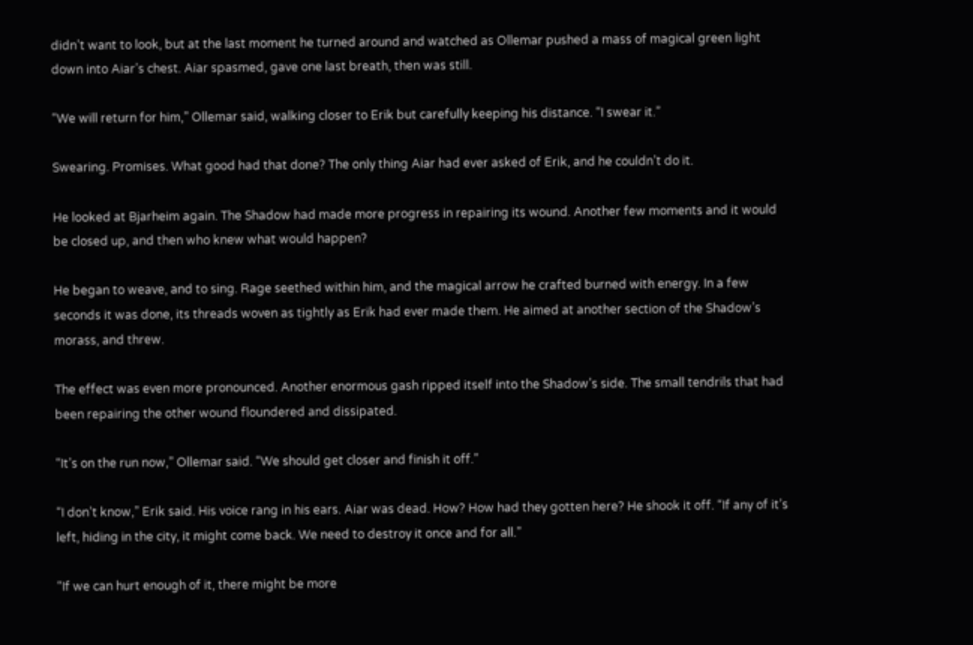didn’t want to look, but at the last moment he turned around and watched as Ollemar pushed a mass of magical green light down into Aiar’s chest. Aiar spasmed, gave one last breath, then was still.

“We will return for him,” Ollemar said, walking closer to Erik but carefully keeping his distance. “I swear it.”

Swearing. Promises. What good had that done? The only thing Aiar had ever asked of Erik, and he couldn’t do it.

He looked at Bjarheim again. The Shadow had made more progress in repairing its wound. Another few moments and it would be closed up, and then who knew what would happen?

He began to weave, and to sing. Rage seethed within him, and the magical arrow he crafted burned with energy. In a few seconds it was done, its threads woven as tightly as Erik had ever made them. He aimed at another section of the Shadow’s morass, and threw.

The effect was even more pronounced. Another enormous gash ripped itself into the Shadow’s side. The small tendrils that had been repairing the other wound floundered and dissipated.

“It’s on the run now,” Ollemar said. “We should get closer and finish it off.”

“I don’t know,” Erik said. His voice rang in his ears. Aiar was dead. How? How had they gotten here? He shook it off. “If any of it’s left, hiding in the city, it might come back. We need to destroy it once and for all.”

“If we can hurt enough of it, there might be more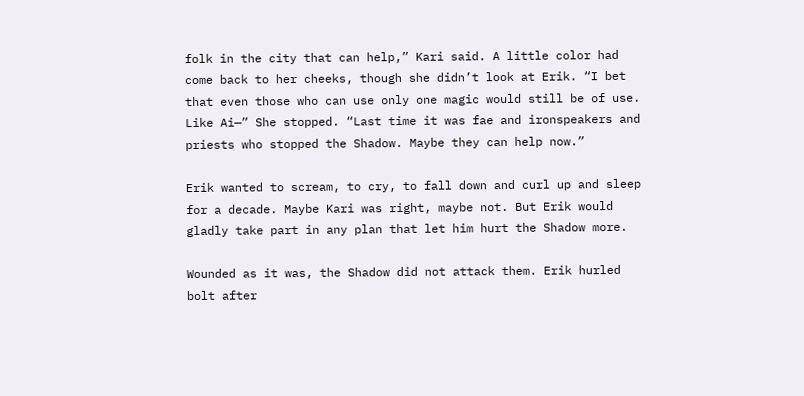folk in the city that can help,” Kari said. A little color had come back to her cheeks, though she didn’t look at Erik. “I bet that even those who can use only one magic would still be of use. Like Ai—” She stopped. “Last time it was fae and ironspeakers and priests who stopped the Shadow. Maybe they can help now.”

Erik wanted to scream, to cry, to fall down and curl up and sleep for a decade. Maybe Kari was right, maybe not. But Erik would gladly take part in any plan that let him hurt the Shadow more.

Wounded as it was, the Shadow did not attack them. Erik hurled bolt after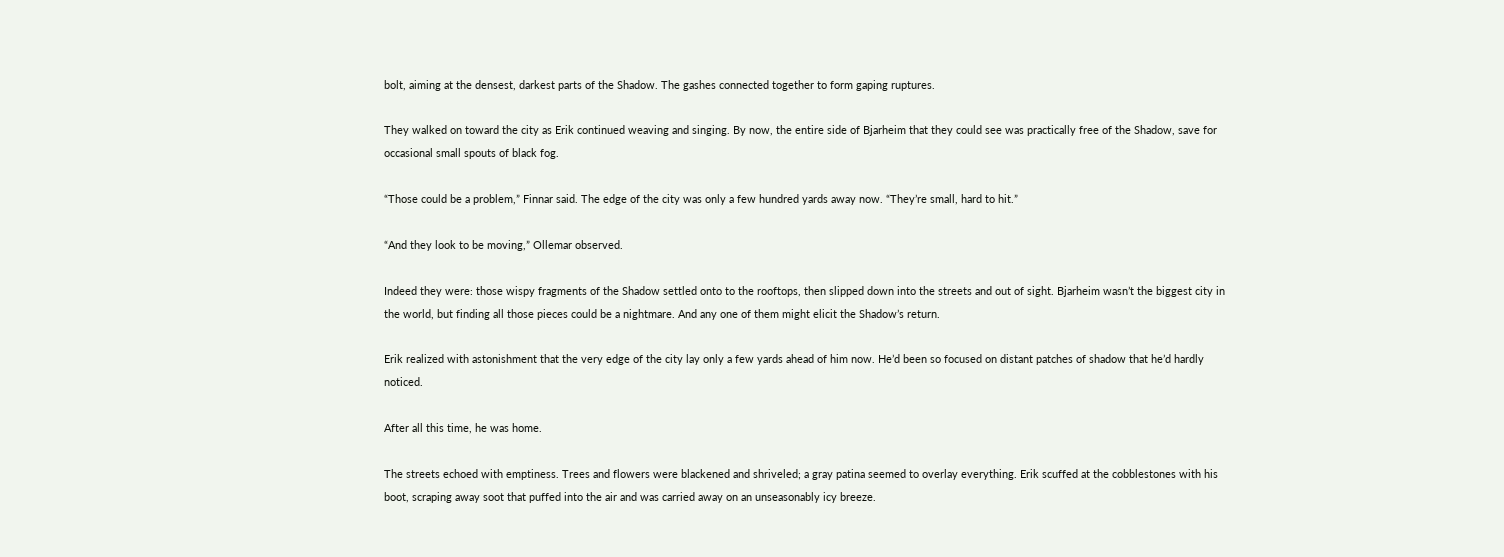bolt, aiming at the densest, darkest parts of the Shadow. The gashes connected together to form gaping ruptures.

They walked on toward the city as Erik continued weaving and singing. By now, the entire side of Bjarheim that they could see was practically free of the Shadow, save for occasional small spouts of black fog.

“Those could be a problem,” Finnar said. The edge of the city was only a few hundred yards away now. “They’re small, hard to hit.”

“And they look to be moving,” Ollemar observed.

Indeed they were: those wispy fragments of the Shadow settled onto to the rooftops, then slipped down into the streets and out of sight. Bjarheim wasn’t the biggest city in the world, but finding all those pieces could be a nightmare. And any one of them might elicit the Shadow’s return.

Erik realized with astonishment that the very edge of the city lay only a few yards ahead of him now. He’d been so focused on distant patches of shadow that he’d hardly noticed.

After all this time, he was home.

The streets echoed with emptiness. Trees and flowers were blackened and shriveled; a gray patina seemed to overlay everything. Erik scuffed at the cobblestones with his boot, scraping away soot that puffed into the air and was carried away on an unseasonably icy breeze.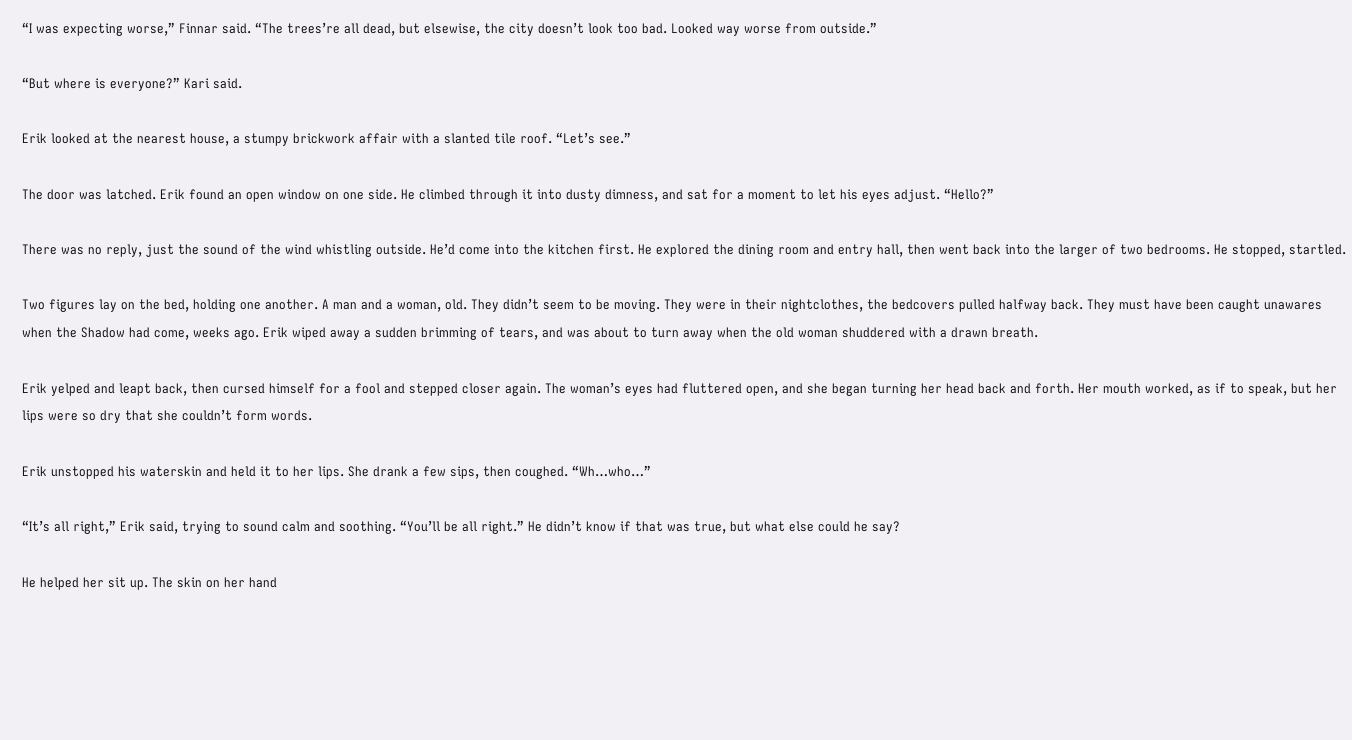“I was expecting worse,” Finnar said. “The trees’re all dead, but elsewise, the city doesn’t look too bad. Looked way worse from outside.”

“But where is everyone?” Kari said.

Erik looked at the nearest house, a stumpy brickwork affair with a slanted tile roof. “Let’s see.”

The door was latched. Erik found an open window on one side. He climbed through it into dusty dimness, and sat for a moment to let his eyes adjust. “Hello?”

There was no reply, just the sound of the wind whistling outside. He’d come into the kitchen first. He explored the dining room and entry hall, then went back into the larger of two bedrooms. He stopped, startled.

Two figures lay on the bed, holding one another. A man and a woman, old. They didn’t seem to be moving. They were in their nightclothes, the bedcovers pulled halfway back. They must have been caught unawares when the Shadow had come, weeks ago. Erik wiped away a sudden brimming of tears, and was about to turn away when the old woman shuddered with a drawn breath.

Erik yelped and leapt back, then cursed himself for a fool and stepped closer again. The woman’s eyes had fluttered open, and she began turning her head back and forth. Her mouth worked, as if to speak, but her lips were so dry that she couldn’t form words.

Erik unstopped his waterskin and held it to her lips. She drank a few sips, then coughed. “Wh…who…”

“It’s all right,” Erik said, trying to sound calm and soothing. “You’ll be all right.” He didn’t know if that was true, but what else could he say?

He helped her sit up. The skin on her hand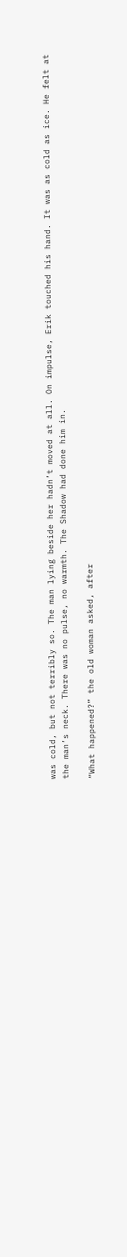was cold, but not terribly so. The man lying beside her hadn’t moved at all. On impulse, Erik touched his hand. It was as cold as ice. He felt at the man’s neck. There was no pulse, no warmth. The Shadow had done him in.

“What happened?” the old woman asked, after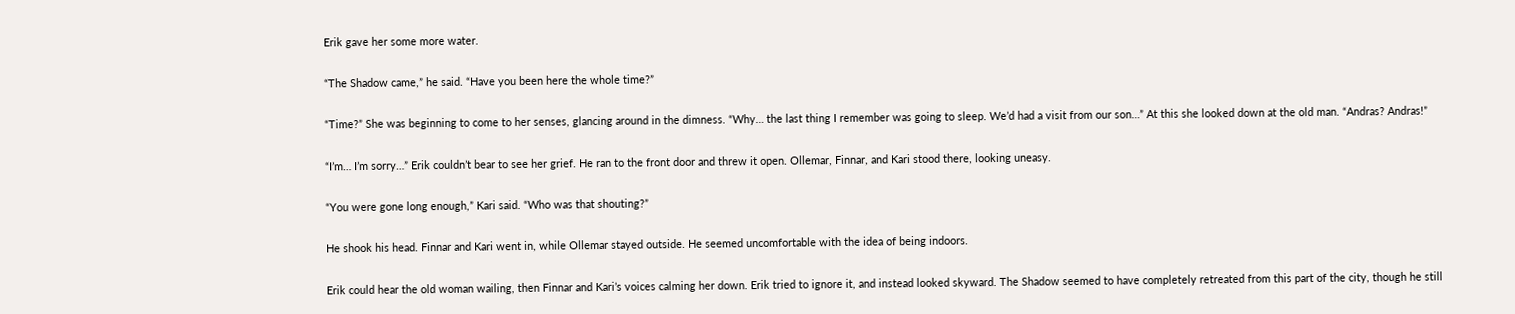Erik gave her some more water.

“The Shadow came,” he said. “Have you been here the whole time?”

“Time?” She was beginning to come to her senses, glancing around in the dimness. “Why… the last thing I remember was going to sleep. We’d had a visit from our son…” At this she looked down at the old man. “Andras? Andras!”

“I’m… I’m sorry…” Erik couldn’t bear to see her grief. He ran to the front door and threw it open. Ollemar, Finnar, and Kari stood there, looking uneasy.

“You were gone long enough,” Kari said. “Who was that shouting?”

He shook his head. Finnar and Kari went in, while Ollemar stayed outside. He seemed uncomfortable with the idea of being indoors.

Erik could hear the old woman wailing, then Finnar and Kari’s voices calming her down. Erik tried to ignore it, and instead looked skyward. The Shadow seemed to have completely retreated from this part of the city, though he still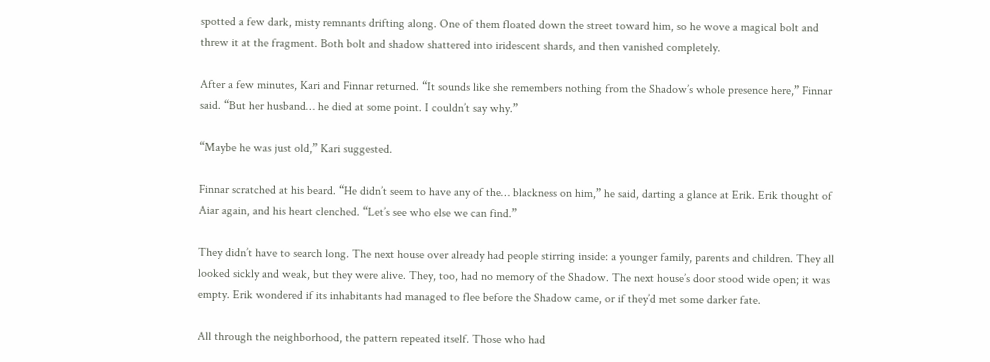spotted a few dark, misty remnants drifting along. One of them floated down the street toward him, so he wove a magical bolt and threw it at the fragment. Both bolt and shadow shattered into iridescent shards, and then vanished completely.

After a few minutes, Kari and Finnar returned. “It sounds like she remembers nothing from the Shadow’s whole presence here,” Finnar said. “But her husband… he died at some point. I couldn’t say why.”

“Maybe he was just old,” Kari suggested.

Finnar scratched at his beard. “He didn’t seem to have any of the… blackness on him,” he said, darting a glance at Erik. Erik thought of Aiar again, and his heart clenched. “Let’s see who else we can find.”

They didn’t have to search long. The next house over already had people stirring inside: a younger family, parents and children. They all looked sickly and weak, but they were alive. They, too, had no memory of the Shadow. The next house’s door stood wide open; it was empty. Erik wondered if its inhabitants had managed to flee before the Shadow came, or if they’d met some darker fate.

All through the neighborhood, the pattern repeated itself. Those who had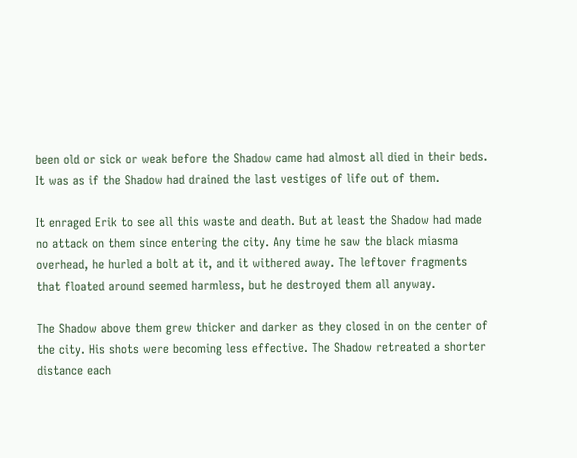been old or sick or weak before the Shadow came had almost all died in their beds. It was as if the Shadow had drained the last vestiges of life out of them.

It enraged Erik to see all this waste and death. But at least the Shadow had made no attack on them since entering the city. Any time he saw the black miasma overhead, he hurled a bolt at it, and it withered away. The leftover fragments that floated around seemed harmless, but he destroyed them all anyway.

The Shadow above them grew thicker and darker as they closed in on the center of the city. His shots were becoming less effective. The Shadow retreated a shorter distance each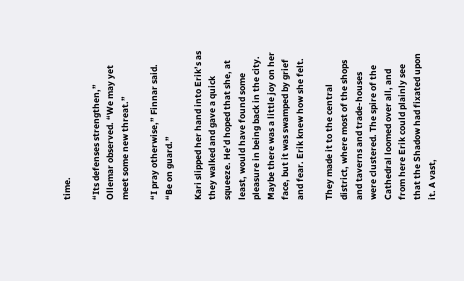time.

“Its defenses strengthen,” Ollemar observed. “We may yet meet some new threat.”

“I pray otherwise,” Finnar said. “Be on guard.”

Kari slipped her hand into Erik’s as they walked and gave a quick squeeze. He’d hoped that she, at least, would have found some pleasure in being back in the city. Maybe there was a little joy on her face, but it was swamped by grief and fear. Erik knew how she felt.

They made it to the central district, where most of the shops and taverns and trade-houses were clustered. The spire of the Cathedral loomed over all, and from here Erik could plainly see that the Shadow had fixated upon it. A vast,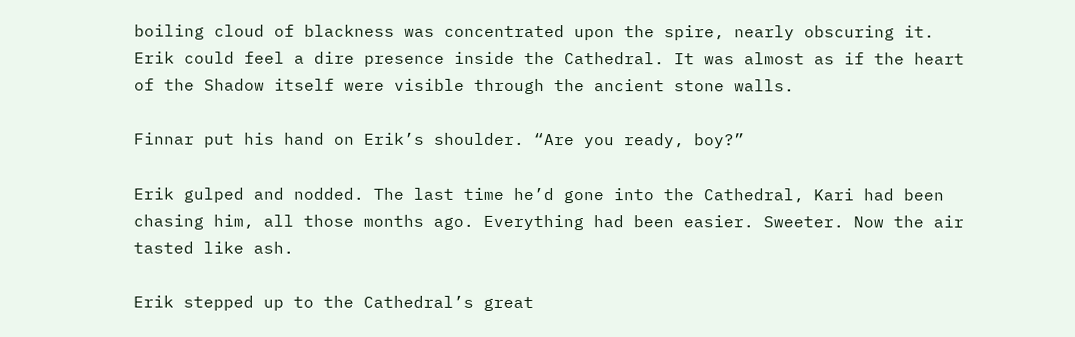boiling cloud of blackness was concentrated upon the spire, nearly obscuring it. Erik could feel a dire presence inside the Cathedral. It was almost as if the heart of the Shadow itself were visible through the ancient stone walls.

Finnar put his hand on Erik’s shoulder. “Are you ready, boy?”

Erik gulped and nodded. The last time he’d gone into the Cathedral, Kari had been chasing him, all those months ago. Everything had been easier. Sweeter. Now the air tasted like ash.

Erik stepped up to the Cathedral’s great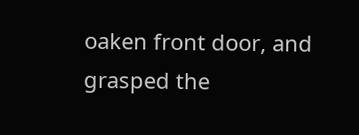oaken front door, and grasped the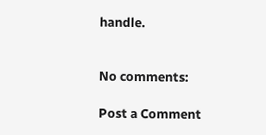handle.


No comments:

Post a Comment